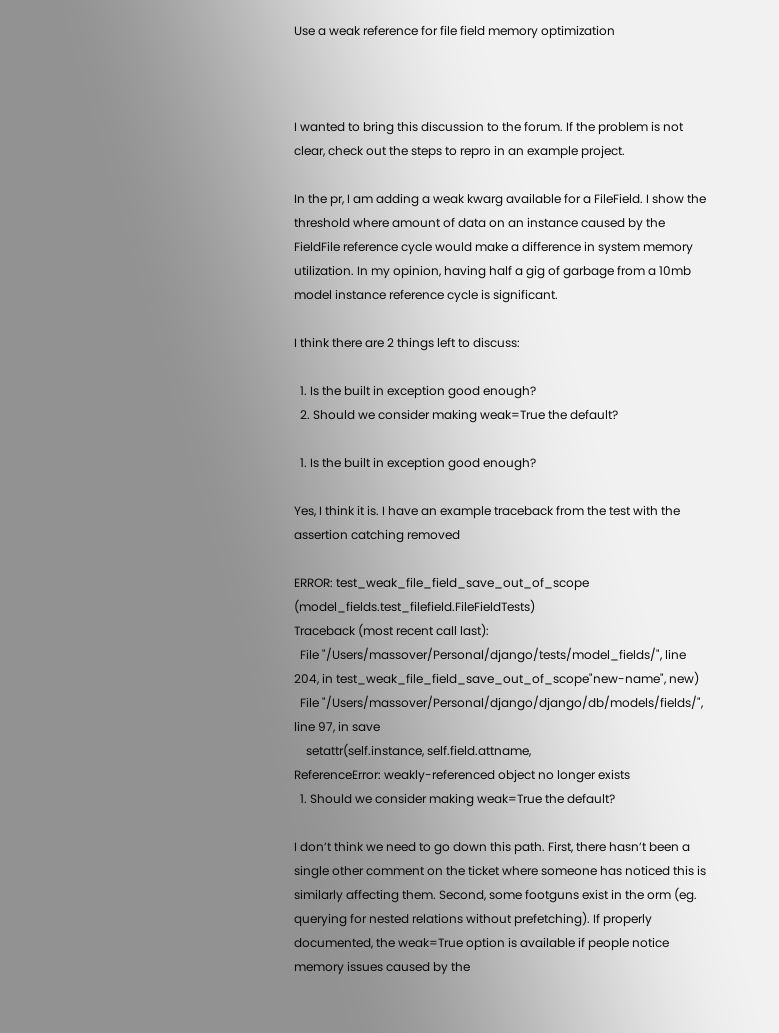Use a weak reference for file field memory optimization



I wanted to bring this discussion to the forum. If the problem is not clear, check out the steps to repro in an example project.

In the pr, I am adding a weak kwarg available for a FileField. I show the threshold where amount of data on an instance caused by the FieldFile reference cycle would make a difference in system memory utilization. In my opinion, having half a gig of garbage from a 10mb model instance reference cycle is significant.

I think there are 2 things left to discuss:

  1. Is the built in exception good enough?
  2. Should we consider making weak=True the default?

  1. Is the built in exception good enough?

Yes, I think it is. I have an example traceback from the test with the assertion catching removed

ERROR: test_weak_file_field_save_out_of_scope (model_fields.test_filefield.FileFieldTests)
Traceback (most recent call last):
  File "/Users/massover/Personal/django/tests/model_fields/", line 204, in test_weak_file_field_save_out_of_scope"new-name", new)
  File "/Users/massover/Personal/django/django/db/models/fields/", line 97, in save
    setattr(self.instance, self.field.attname,
ReferenceError: weakly-referenced object no longer exists
  1. Should we consider making weak=True the default?

I don’t think we need to go down this path. First, there hasn’t been a single other comment on the ticket where someone has noticed this is similarly affecting them. Second, some footguns exist in the orm (eg. querying for nested relations without prefetching). If properly documented, the weak=True option is available if people notice memory issues caused by the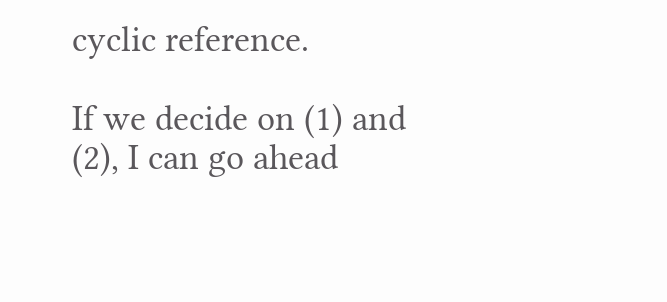cyclic reference.

If we decide on (1) and (2), I can go ahead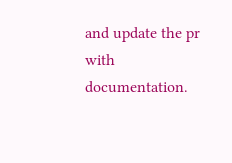and update the pr with documentation.